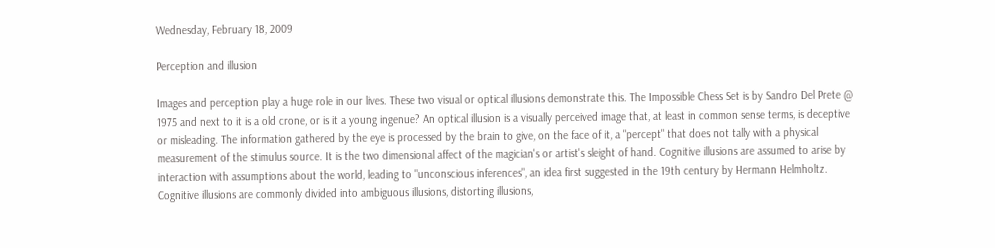Wednesday, February 18, 2009

Perception and illusion

Images and perception play a huge role in our lives. These two visual or optical illusions demonstrate this. The Impossible Chess Set is by Sandro Del Prete @ 1975 and next to it is a old crone, or is it a young ingenue? An optical illusion is a visually perceived image that, at least in common sense terms, is deceptive or misleading. The information gathered by the eye is processed by the brain to give, on the face of it, a "percept" that does not tally with a physical measurement of the stimulus source. It is the two dimensional affect of the magician's or artist's sleight of hand. Cognitive illusions are assumed to arise by interaction with assumptions about the world, leading to "unconscious inferences", an idea first suggested in the 19th century by Hermann Helmholtz. Cognitive illusions are commonly divided into ambiguous illusions, distorting illusions,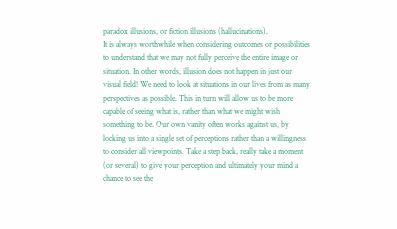paradox illusions, or fiction illusions (hallucinations).
It is always worthwhile when considering outcomes or possibilities to understand that we may not fully perceive the entire image or situation. In other words, illusion does not happen in just our visual field! We need to look at situations in our lives from as many perspectives as possible. This in turn will allow us to be more capable of seeing what is, rather than what we might wish something to be. Our own vanity often works against us, by locking us into a single set of perceptions rather than a willingness to consider all viewpoints. Take a step back, really take a moment (or several) to give your perception and ultimately your mind a chance to see the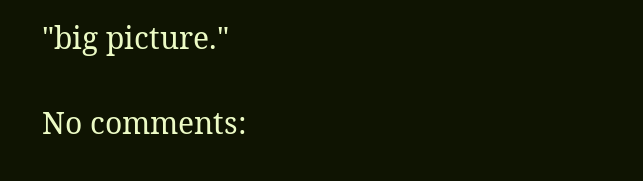"big picture."

No comments: